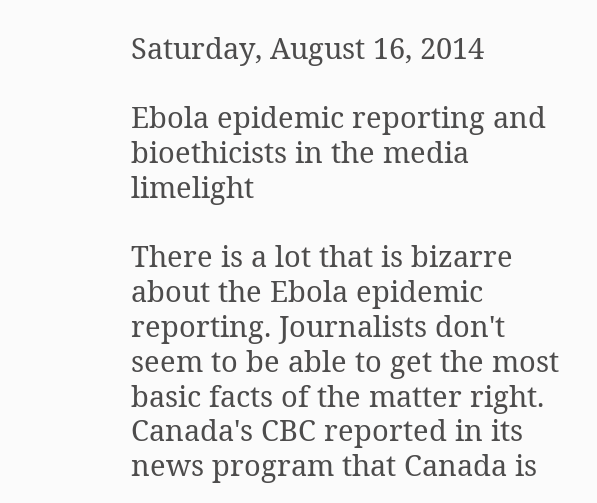Saturday, August 16, 2014

Ebola epidemic reporting and bioethicists in the media limelight

There is a lot that is bizarre about the Ebola epidemic reporting. Journalists don't seem to be able to get the most basic facts of the matter right. Canada's CBC reported in its news program that Canada is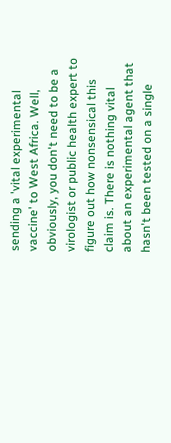sending a 'vital experimental vaccine' to West Africa. Well, obviously, you don't need to be a virologist or public health expert to figure out how nonsensical this claim is. There is nothing vital about an experimental agent that hasn't been tested on a single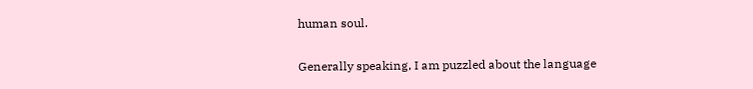human soul.

Generally speaking, I am puzzled about the language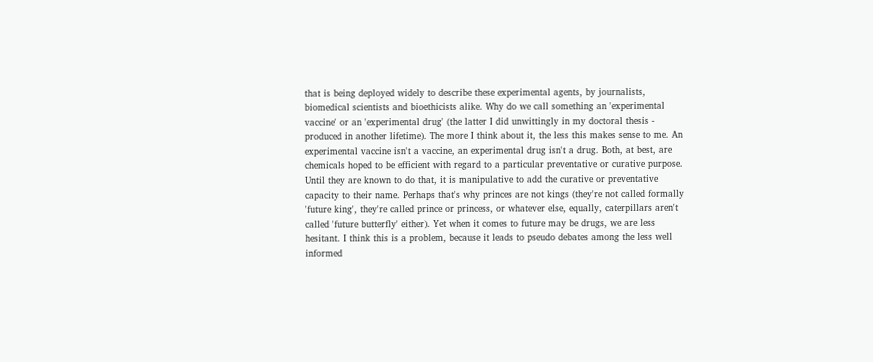that is being deployed widely to describe these experimental agents, by journalists, biomedical scientists and bioethicists alike. Why do we call something an 'experimental vaccine' or an 'experimental drug' (the latter I did unwittingly in my doctoral thesis - produced in another lifetime). The more I think about it, the less this makes sense to me. An experimental vaccine isn't a vaccine, an experimental drug isn't a drug. Both, at best, are chemicals hoped to be efficient with regard to a particular preventative or curative purpose. Until they are known to do that, it is manipulative to add the curative or preventative capacity to their name. Perhaps that's why princes are not kings (they're not called formally 'future king', they're called prince or princess, or whatever else, equally, caterpillars aren't called 'future butterfly' either). Yet when it comes to future may be drugs, we are less hesitant. I think this is a problem, because it leads to pseudo debates among the less well informed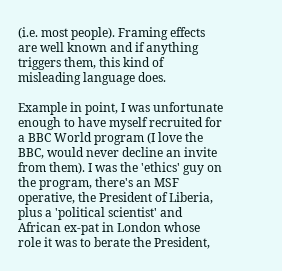(i.e. most people). Framing effects are well known and if anything triggers them, this kind of misleading language does.

Example in point, I was unfortunate enough to have myself recruited for a BBC World program (I love the BBC, would never decline an invite from them). I was the 'ethics' guy on the program, there's an MSF operative, the President of Liberia, plus a 'political scientist' and African ex-pat in London whose role it was to berate the President,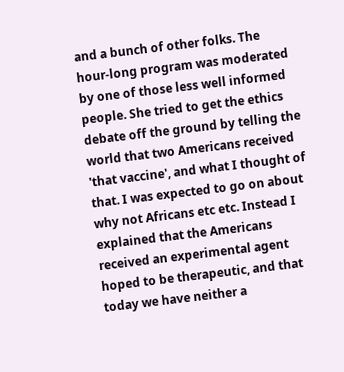and a bunch of other folks. The hour-long program was moderated by one of those less well informed people. She tried to get the ethics debate off the ground by telling the world that two Americans received 'that vaccine', and what I thought of that. I was expected to go on about why not Africans etc etc. Instead I explained that the Americans received an experimental agent hoped to be therapeutic, and that today we have neither a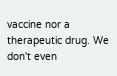vaccine nor a therapeutic drug. We don't even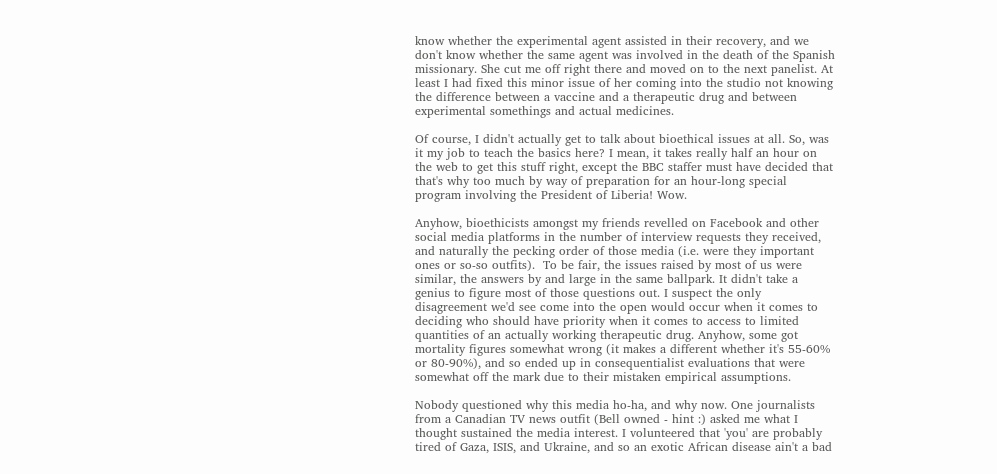know whether the experimental agent assisted in their recovery, and we don't know whether the same agent was involved in the death of the Spanish missionary. She cut me off right there and moved on to the next panelist. At least I had fixed this minor issue of her coming into the studio not knowing the difference between a vaccine and a therapeutic drug and between experimental somethings and actual medicines.

Of course, I didn't actually get to talk about bioethical issues at all. So, was it my job to teach the basics here? I mean, it takes really half an hour on the web to get this stuff right, except the BBC staffer must have decided that that's why too much by way of preparation for an hour-long special program involving the President of Liberia! Wow.

Anyhow, bioethicists amongst my friends revelled on Facebook and other social media platforms in the number of interview requests they received, and naturally the pecking order of those media (i.e. were they important ones or so-so outfits).  To be fair, the issues raised by most of us were similar, the answers by and large in the same ballpark. It didn't take a genius to figure most of those questions out. I suspect the only disagreement we'd see come into the open would occur when it comes to deciding who should have priority when it comes to access to limited quantities of an actually working therapeutic drug. Anyhow, some got mortality figures somewhat wrong (it makes a different whether it's 55-60% or 80-90%), and so ended up in consequentialist evaluations that were somewhat off the mark due to their mistaken empirical assumptions.

Nobody questioned why this media ho-ha, and why now. One journalists from a Canadian TV news outfit (Bell owned - hint :) asked me what I thought sustained the media interest. I volunteered that 'you' are probably tired of Gaza, ISIS, and Ukraine, and so an exotic African disease ain't a bad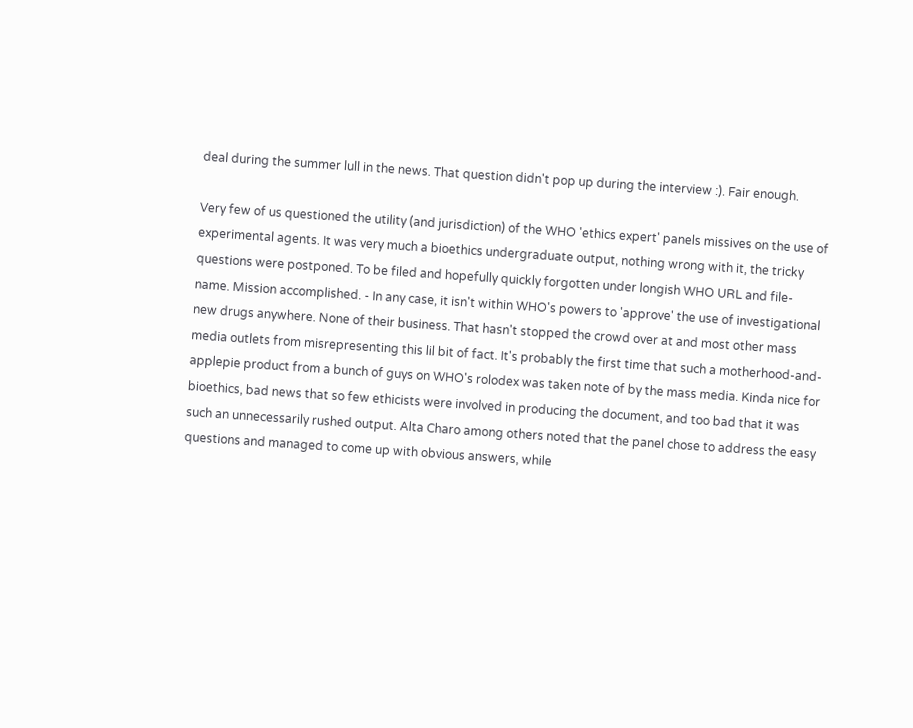deal during the summer lull in the news. That question didn't pop up during the interview :). Fair enough.

Very few of us questioned the utility (and jurisdiction) of the WHO 'ethics expert' panels missives on the use of experimental agents. It was very much a bioethics undergraduate output, nothing wrong with it, the tricky questions were postponed. To be filed and hopefully quickly forgotten under longish WHO URL and file-name. Mission accomplished. - In any case, it isn't within WHO's powers to 'approve' the use of investigational new drugs anywhere. None of their business. That hasn't stopped the crowd over at and most other mass media outlets from misrepresenting this lil bit of fact. It's probably the first time that such a motherhood-and-applepie product from a bunch of guys on WHO's rolodex was taken note of by the mass media. Kinda nice for bioethics, bad news that so few ethicists were involved in producing the document, and too bad that it was such an unnecessarily rushed output. Alta Charo among others noted that the panel chose to address the easy questions and managed to come up with obvious answers, while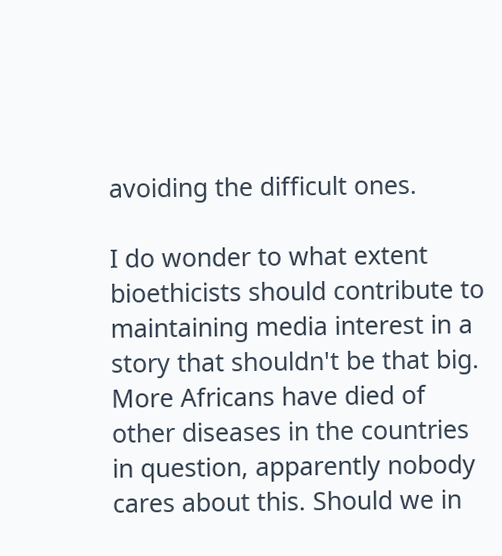avoiding the difficult ones.

I do wonder to what extent bioethicists should contribute to maintaining media interest in a story that shouldn't be that big. More Africans have died of other diseases in the countries in question, apparently nobody cares about this. Should we in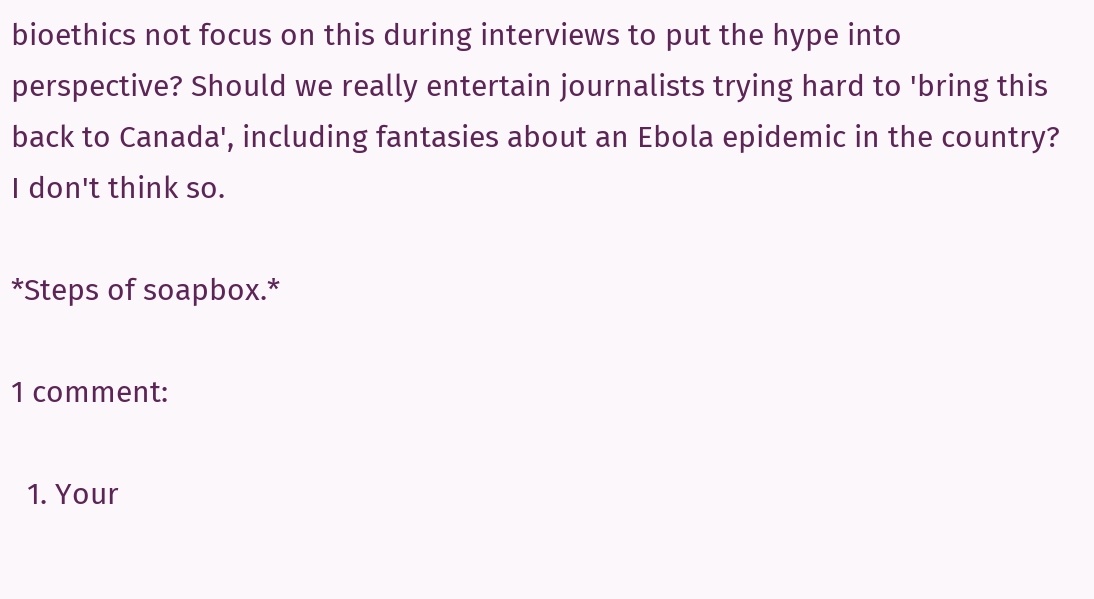bioethics not focus on this during interviews to put the hype into perspective? Should we really entertain journalists trying hard to 'bring this back to Canada', including fantasies about an Ebola epidemic in the country? I don't think so.

*Steps of soapbox.*

1 comment:

  1. Your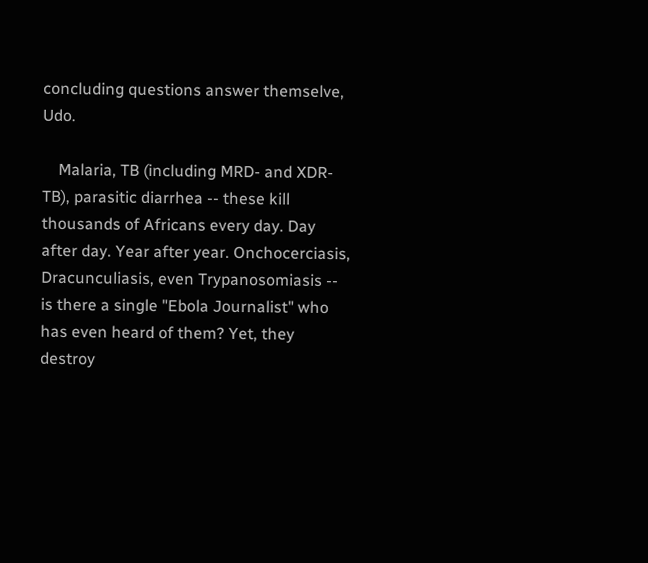concluding questions answer themselve, Udo.

    Malaria, TB (including MRD- and XDR-TB), parasitic diarrhea -- these kill thousands of Africans every day. Day after day. Year after year. Onchocerciasis, Dracunculiasis, even Trypanosomiasis -- is there a single "Ebola Journalist" who has even heard of them? Yet, they destroy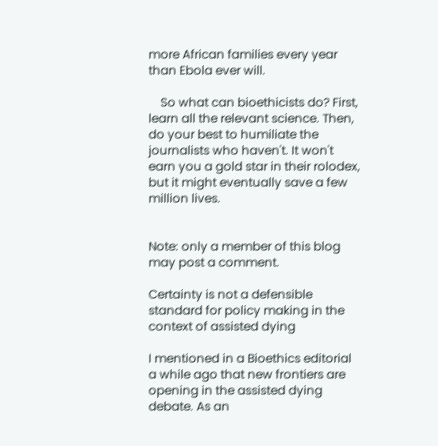more African families every year than Ebola ever will.

    So what can bioethicists do? First, learn all the relevant science. Then, do your best to humiliate the journalists who haven't. It won't earn you a gold star in their rolodex, but it might eventually save a few million lives.


Note: only a member of this blog may post a comment.

Certainty is not a defensible standard for policy making in the context of assisted dying

I mentioned in a Bioethics editorial a while ago that new frontiers are opening in the assisted dying debate. As an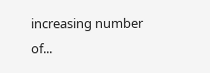increasing number of...